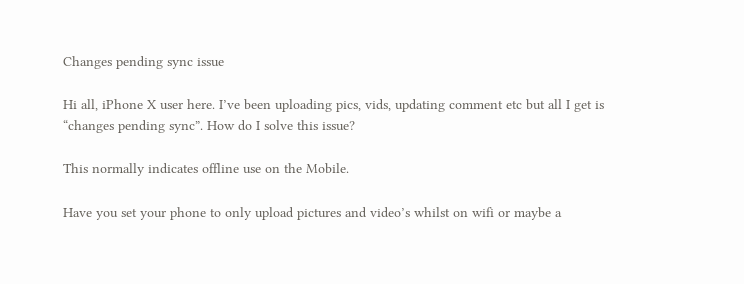Changes pending sync issue

Hi all, iPhone X user here. I’ve been uploading pics, vids, updating comment etc but all I get is “changes pending sync”. How do I solve this issue?

This normally indicates offline use on the Mobile.

Have you set your phone to only upload pictures and video’s whilst on wifi or maybe a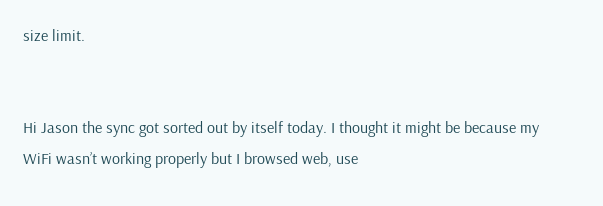size limit.


Hi Jason the sync got sorted out by itself today. I thought it might be because my WiFi wasn’t working properly but I browsed web, use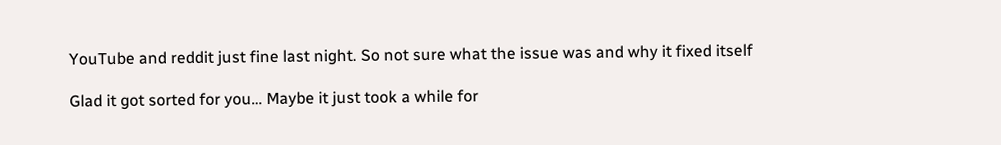YouTube and reddit just fine last night. So not sure what the issue was and why it fixed itself

Glad it got sorted for you… Maybe it just took a while for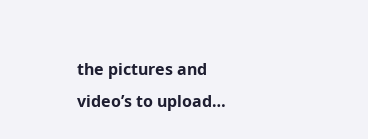the pictures and video’s to upload…